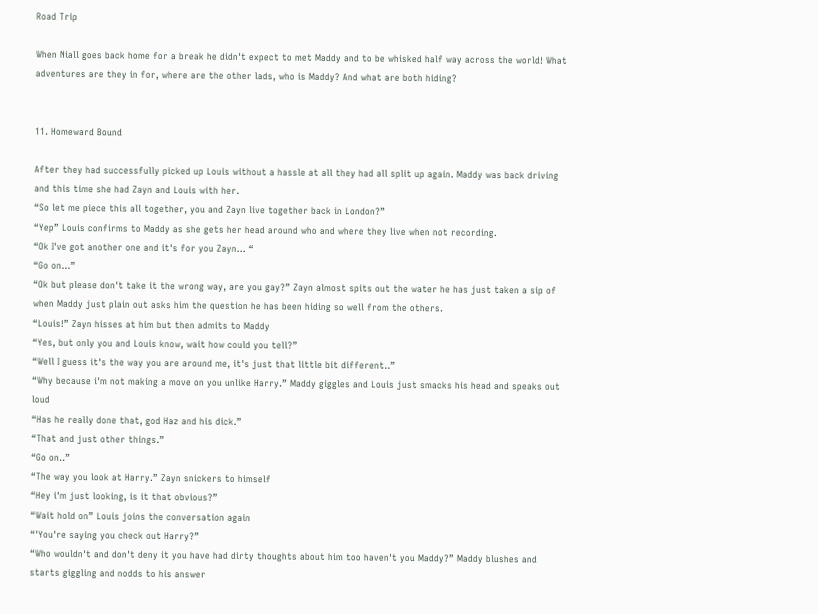Road Trip

When Niall goes back home for a break he didn't expect to met Maddy and to be whisked half way across the world! What adventures are they in for, where are the other lads, who is Maddy? And what are both hiding?


11. Homeward Bound

After they had successfully picked up Louis without a hassle at all they had all split up again. Maddy was back driving and this time she had Zayn and Louis with her.
“So let me piece this all together, you and Zayn live together back in London?”
“Yep” Louis confirms to Maddy as she gets her head around who and where they live when not recording.
“Ok I've got another one and it's for you Zayn... “
“Go on...”
“Ok but please don't take it the wrong way, are you gay?” Zayn almost spits out the water he has just taken a sip of when Maddy just plain out asks him the question he has been hiding so well from the others.
“Louis!” Zayn hisses at him but then admits to Maddy
“Yes, but only you and Louis know, wait how could you tell?”
“Well I guess it's the way you are around me, it's just that little bit different..”
“Why because i'm not making a move on you unlike Harry.” Maddy giggles and Louis just smacks his head and speaks out loud
“Has he really done that, god Haz and his dick.”
“That and just other things.”
“Go on..”
“The way you look at Harry.” Zayn snickers to himself
“Hey i'm just looking, is it that obvious?”
“Wait hold on” Louis joins the conversation again
“'You're saying you check out Harry?”
“Who wouldn't and don't deny it you have had dirty thoughts about him too haven't you Maddy?” Maddy blushes and starts giggling and nodds to his answer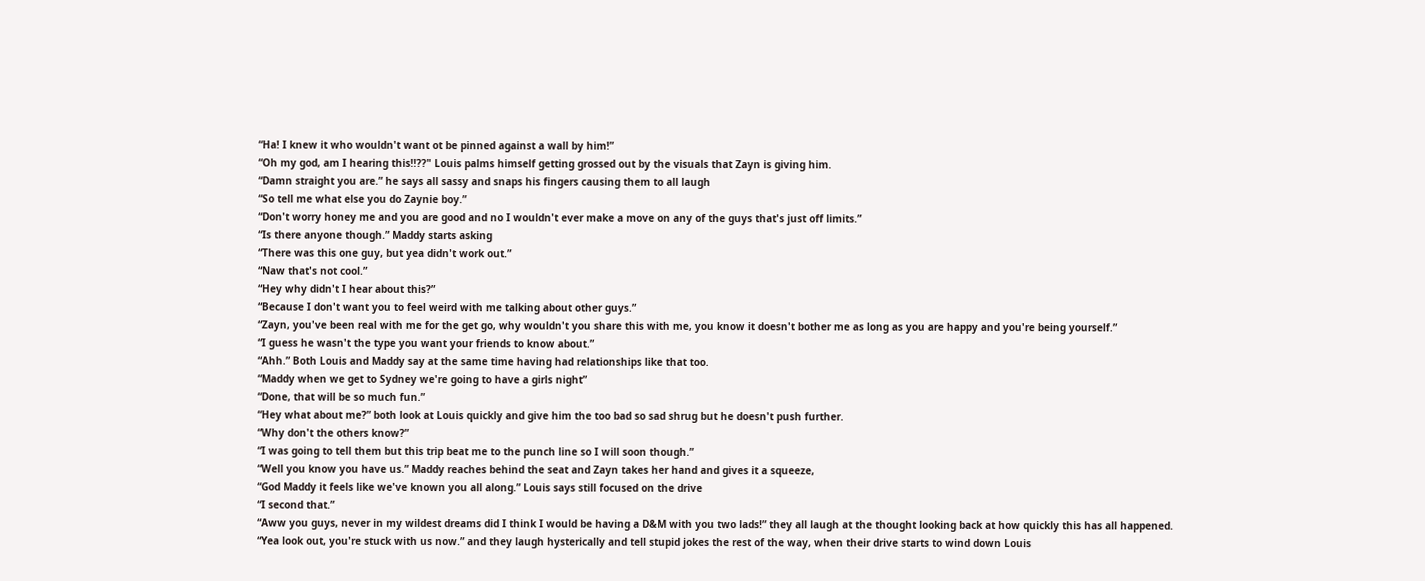“Ha! I knew it who wouldn't want ot be pinned against a wall by him!”
“Oh my god, am I hearing this!!??" Louis palms himself getting grossed out by the visuals that Zayn is giving him.
“Damn straight you are.” he says all sassy and snaps his fingers causing them to all laugh
“So tell me what else you do Zaynie boy.”
“Don't worry honey me and you are good and no I wouldn't ever make a move on any of the guys that's just off limits.”
“Is there anyone though.” Maddy starts asking
“There was this one guy, but yea didn't work out.”
“Naw that's not cool.”
“Hey why didn't I hear about this?”
“Because I don't want you to feel weird with me talking about other guys.”
“Zayn, you've been real with me for the get go, why wouldn't you share this with me, you know it doesn't bother me as long as you are happy and you're being yourself.”
“I guess he wasn't the type you want your friends to know about.”
“Ahh.” Both Louis and Maddy say at the same time having had relationships like that too.
“Maddy when we get to Sydney we're going to have a girls night”
“Done, that will be so much fun.”
“Hey what about me?” both look at Louis quickly and give him the too bad so sad shrug but he doesn't push further.
“Why don't the others know?”
“I was going to tell them but this trip beat me to the punch line so I will soon though.”
“Well you know you have us.” Maddy reaches behind the seat and Zayn takes her hand and gives it a squeeze,
“God Maddy it feels like we've known you all along.” Louis says still focused on the drive
“I second that.”
“Aww you guys, never in my wildest dreams did I think I would be having a D&M with you two lads!” they all laugh at the thought looking back at how quickly this has all happened.
“Yea look out, you're stuck with us now.” and they laugh hysterically and tell stupid jokes the rest of the way, when their drive starts to wind down Louis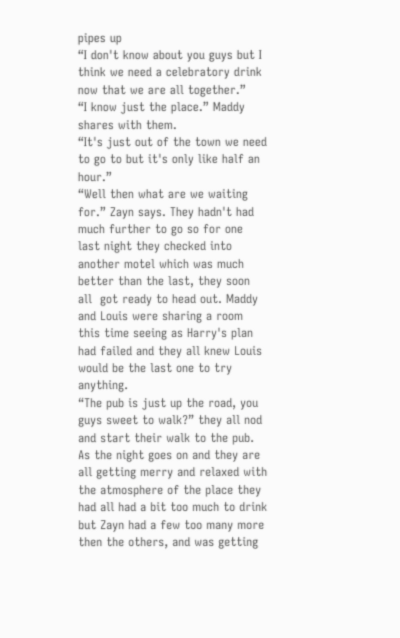pipes up
“I don't know about you guys but I think we need a celebratory drink now that we are all together.”
“I know just the place.” Maddy shares with them.
“It's just out of the town we need to go to but it's only like half an hour.”
“Well then what are we waiting for.” Zayn says. They hadn't had much further to go so for one last night they checked into another motel which was much better than the last, they soon all  got ready to head out. Maddy and Louis were sharing a room this time seeing as Harry's plan had failed and they all knew Louis would be the last one to try anything.
“The pub is just up the road, you guys sweet to walk?” they all nod and start their walk to the pub.
As the night goes on and they are all getting merry and relaxed with the atmosphere of the place they had all had a bit too much to drink but Zayn had a few too many more then the others, and was getting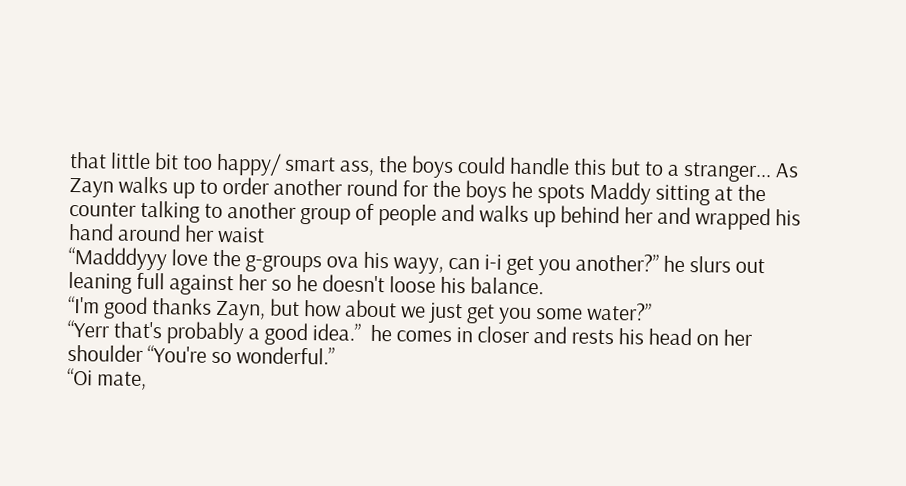that little bit too happy/ smart ass, the boys could handle this but to a stranger... As Zayn walks up to order another round for the boys he spots Maddy sitting at the counter talking to another group of people and walks up behind her and wrapped his hand around her waist
“Madddyyy love the g-groups ova his wayy, can i-i get you another?” he slurs out leaning full against her so he doesn't loose his balance.
“I'm good thanks Zayn, but how about we just get you some water?”
“Yerr that's probably a good idea.”  he comes in closer and rests his head on her shoulder “You're so wonderful.”
“Oi mate,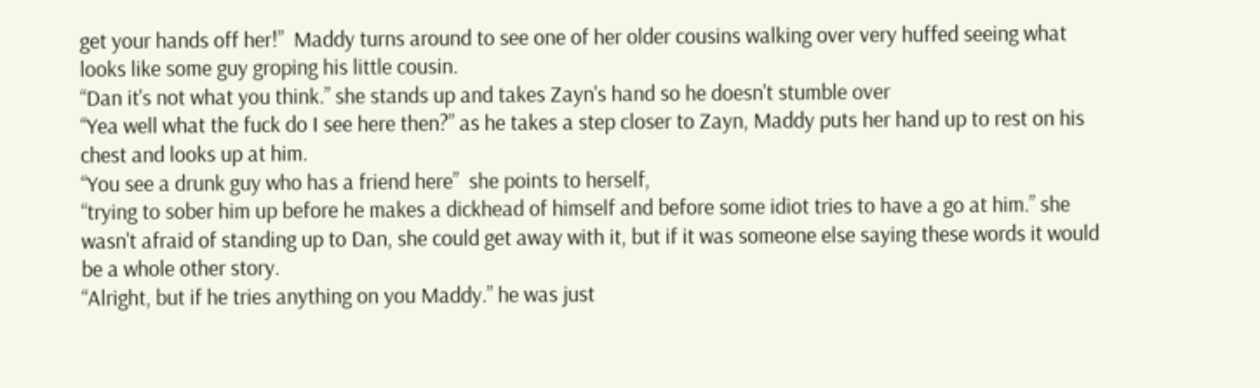get your hands off her!”  Maddy turns around to see one of her older cousins walking over very huffed seeing what looks like some guy groping his little cousin.
“Dan it's not what you think.” she stands up and takes Zayn's hand so he doesn't stumble over
“Yea well what the fuck do I see here then?” as he takes a step closer to Zayn, Maddy puts her hand up to rest on his chest and looks up at him.
“You see a drunk guy who has a friend here”  she points to herself,
“trying to sober him up before he makes a dickhead of himself and before some idiot tries to have a go at him.” she wasn't afraid of standing up to Dan, she could get away with it, but if it was someone else saying these words it would be a whole other story.
“Alright, but if he tries anything on you Maddy.” he was just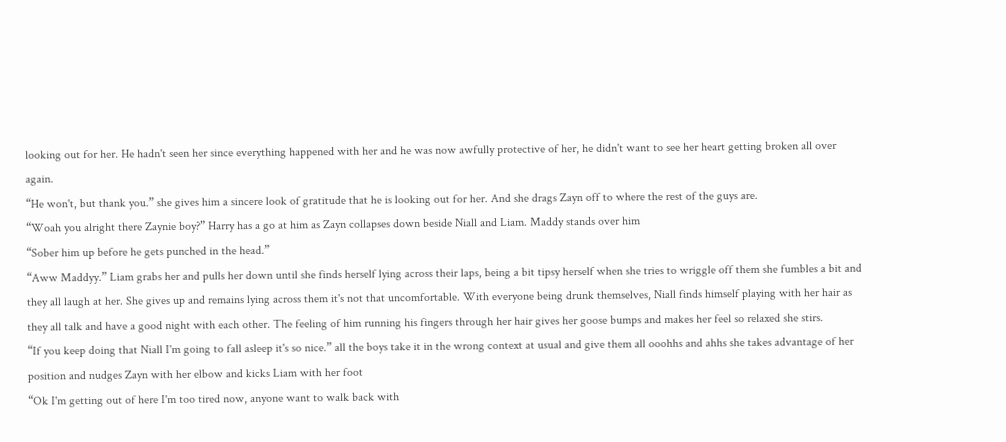looking out for her. He hadn't seen her since everything happened with her and he was now awfully protective of her, he didn't want to see her heart getting broken all over again.
“He won't, but thank you.” she gives him a sincere look of gratitude that he is looking out for her. And she drags Zayn off to where the rest of the guys are.
“Woah you alright there Zaynie boy?” Harry has a go at him as Zayn collapses down beside Niall and Liam. Maddy stands over him
“Sober him up before he gets punched in the head.”
“Aww Maddyy.” Liam grabs her and pulls her down until she finds herself lying across their laps, being a bit tipsy herself when she tries to wriggle off them she fumbles a bit and they all laugh at her. She gives up and remains lying across them it's not that uncomfortable. With everyone being drunk themselves, Niall finds himself playing with her hair as they all talk and have a good night with each other. The feeling of him running his fingers through her hair gives her goose bumps and makes her feel so relaxed she stirs.
“If you keep doing that Niall I'm going to fall asleep it's so nice.” all the boys take it in the wrong context at usual and give them all ooohhs and ahhs she takes advantage of her position and nudges Zayn with her elbow and kicks Liam with her foot
“Ok I'm getting out of here I'm too tired now, anyone want to walk back with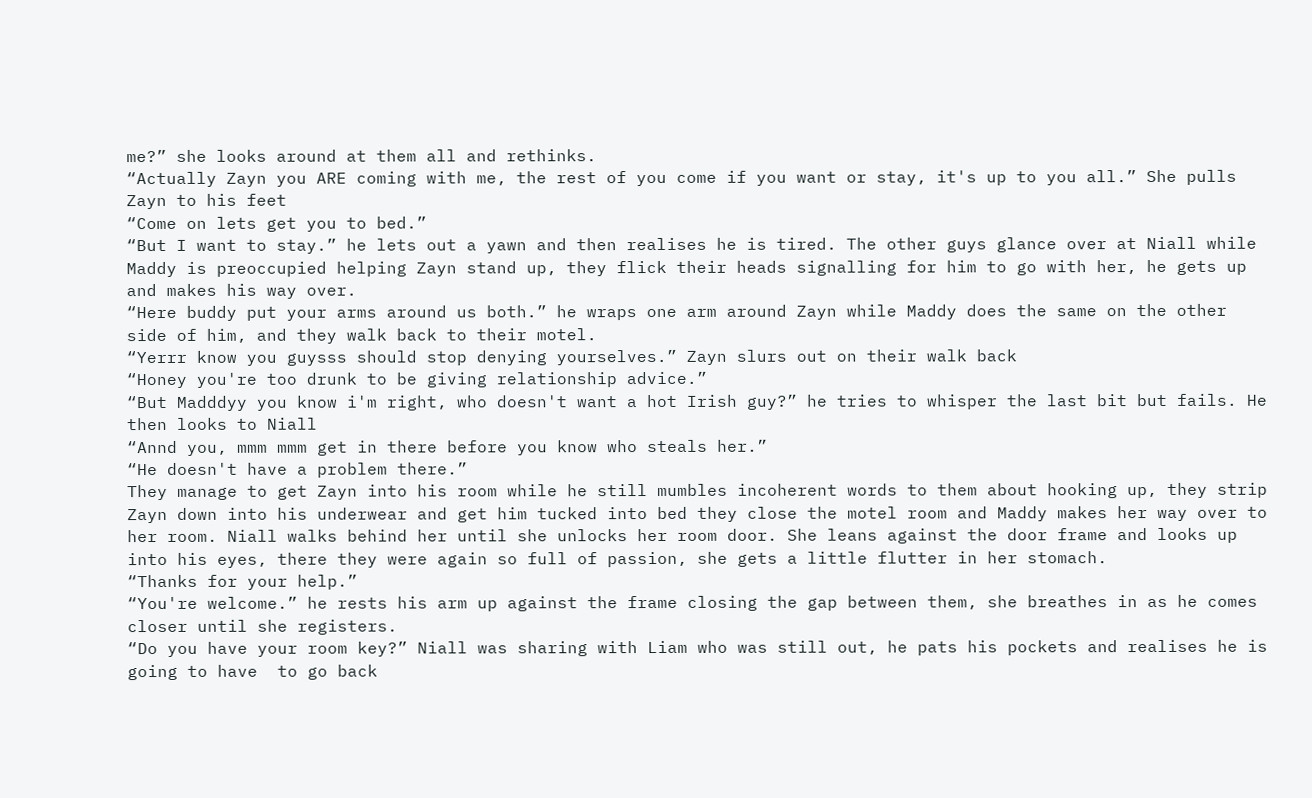me?” she looks around at them all and rethinks.
“Actually Zayn you ARE coming with me, the rest of you come if you want or stay, it's up to you all.” She pulls Zayn to his feet
“Come on lets get you to bed.”
“But I want to stay.” he lets out a yawn and then realises he is tired. The other guys glance over at Niall while Maddy is preoccupied helping Zayn stand up, they flick their heads signalling for him to go with her, he gets up and makes his way over.
“Here buddy put your arms around us both.” he wraps one arm around Zayn while Maddy does the same on the other side of him, and they walk back to their motel.
“Yerrr know you guysss should stop denying yourselves.” Zayn slurs out on their walk back
“Honey you're too drunk to be giving relationship advice.”
“But Madddyy you know i'm right, who doesn't want a hot Irish guy?” he tries to whisper the last bit but fails. He then looks to Niall
“Annd you, mmm mmm get in there before you know who steals her.”
“He doesn't have a problem there.”
They manage to get Zayn into his room while he still mumbles incoherent words to them about hooking up, they strip Zayn down into his underwear and get him tucked into bed they close the motel room and Maddy makes her way over to her room. Niall walks behind her until she unlocks her room door. She leans against the door frame and looks up into his eyes, there they were again so full of passion, she gets a little flutter in her stomach.
“Thanks for your help.”
“You're welcome.” he rests his arm up against the frame closing the gap between them, she breathes in as he comes closer until she registers.
“Do you have your room key?” Niall was sharing with Liam who was still out, he pats his pockets and realises he is going to have  to go back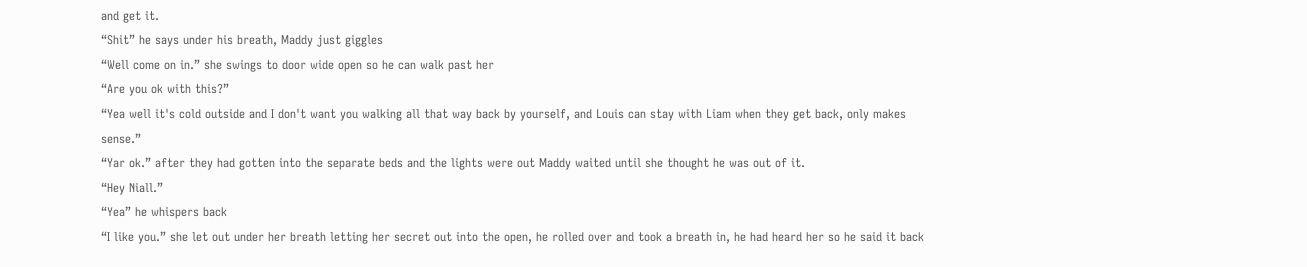and get it.
“Shit” he says under his breath, Maddy just giggles
“Well come on in.” she swings to door wide open so he can walk past her
“Are you ok with this?”
“Yea well it's cold outside and I don't want you walking all that way back by yourself, and Louis can stay with Liam when they get back, only makes sense.”
“Yar ok.” after they had gotten into the separate beds and the lights were out Maddy waited until she thought he was out of it.
“Hey Niall.”
“Yea” he whispers back
“I like you.” she let out under her breath letting her secret out into the open, he rolled over and took a breath in, he had heard her so he said it back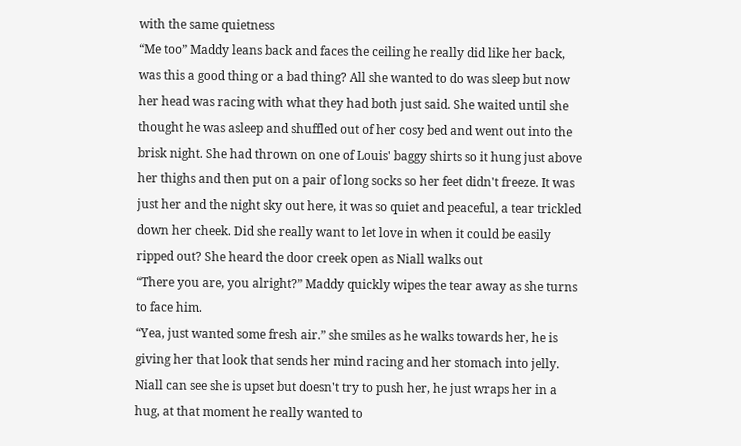with the same quietness
“Me too” Maddy leans back and faces the ceiling he really did like her back, was this a good thing or a bad thing? All she wanted to do was sleep but now her head was racing with what they had both just said. She waited until she thought he was asleep and shuffled out of her cosy bed and went out into the brisk night. She had thrown on one of Louis' baggy shirts so it hung just above her thighs and then put on a pair of long socks so her feet didn't freeze. It was just her and the night sky out here, it was so quiet and peaceful, a tear trickled down her cheek. Did she really want to let love in when it could be easily ripped out? She heard the door creek open as Niall walks out
“There you are, you alright?” Maddy quickly wipes the tear away as she turns to face him.
“Yea, just wanted some fresh air.” she smiles as he walks towards her, he is giving her that look that sends her mind racing and her stomach into jelly. Niall can see she is upset but doesn't try to push her, he just wraps her in a hug, at that moment he really wanted to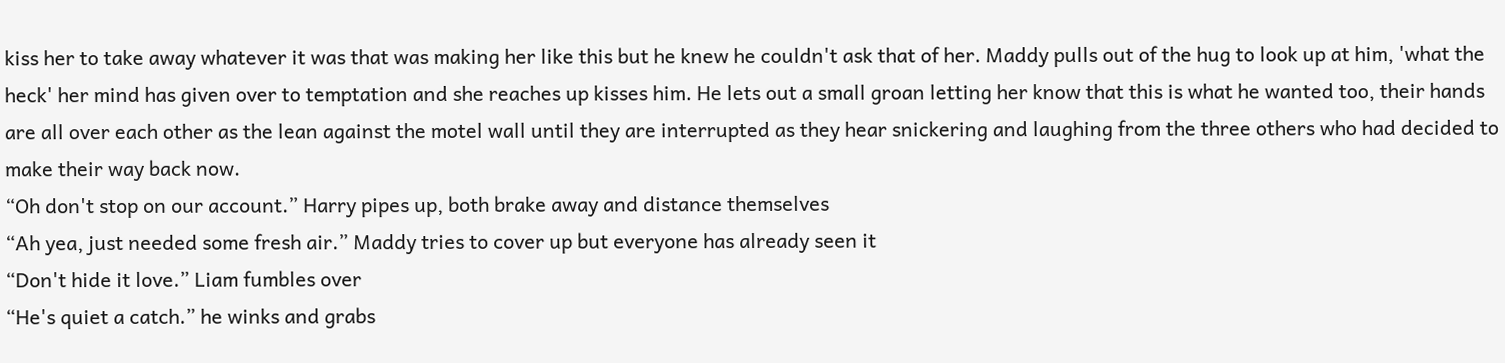kiss her to take away whatever it was that was making her like this but he knew he couldn't ask that of her. Maddy pulls out of the hug to look up at him, 'what the heck' her mind has given over to temptation and she reaches up kisses him. He lets out a small groan letting her know that this is what he wanted too, their hands are all over each other as the lean against the motel wall until they are interrupted as they hear snickering and laughing from the three others who had decided to make their way back now.
“Oh don't stop on our account.” Harry pipes up, both brake away and distance themselves
“Ah yea, just needed some fresh air.” Maddy tries to cover up but everyone has already seen it
“Don't hide it love.” Liam fumbles over
“He's quiet a catch.” he winks and grabs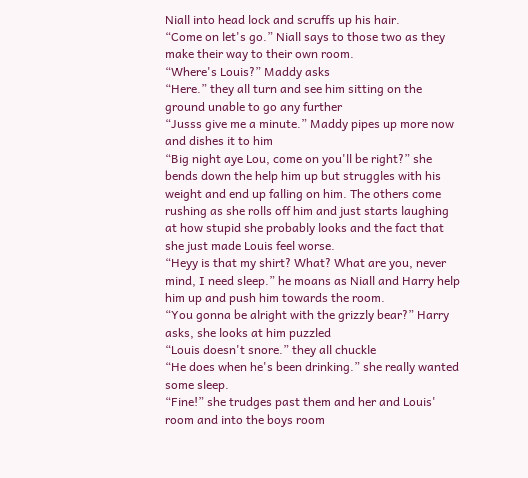Niall into head lock and scruffs up his hair.
“Come on let's go.” Niall says to those two as they make their way to their own room.
“Where's Louis?” Maddy asks
“Here.” they all turn and see him sitting on the ground unable to go any further
“Jusss give me a minute.” Maddy pipes up more now and dishes it to him
“Big night aye Lou, come on you'll be right?” she bends down the help him up but struggles with his weight and end up falling on him. The others come rushing as she rolls off him and just starts laughing at how stupid she probably looks and the fact that she just made Louis feel worse.
“Heyy is that my shirt? What? What are you, never mind, I need sleep.” he moans as Niall and Harry help him up and push him towards the room.
“You gonna be alright with the grizzly bear?” Harry asks, she looks at him puzzled
“Louis doesn't snore.” they all chuckle
“He does when he's been drinking.” she really wanted some sleep.
“Fine!” she trudges past them and her and Louis' room and into the boys room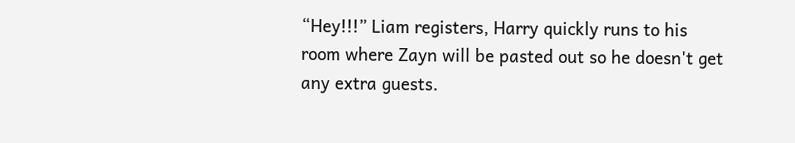“Hey!!!” Liam registers, Harry quickly runs to his room where Zayn will be pasted out so he doesn't get any extra guests.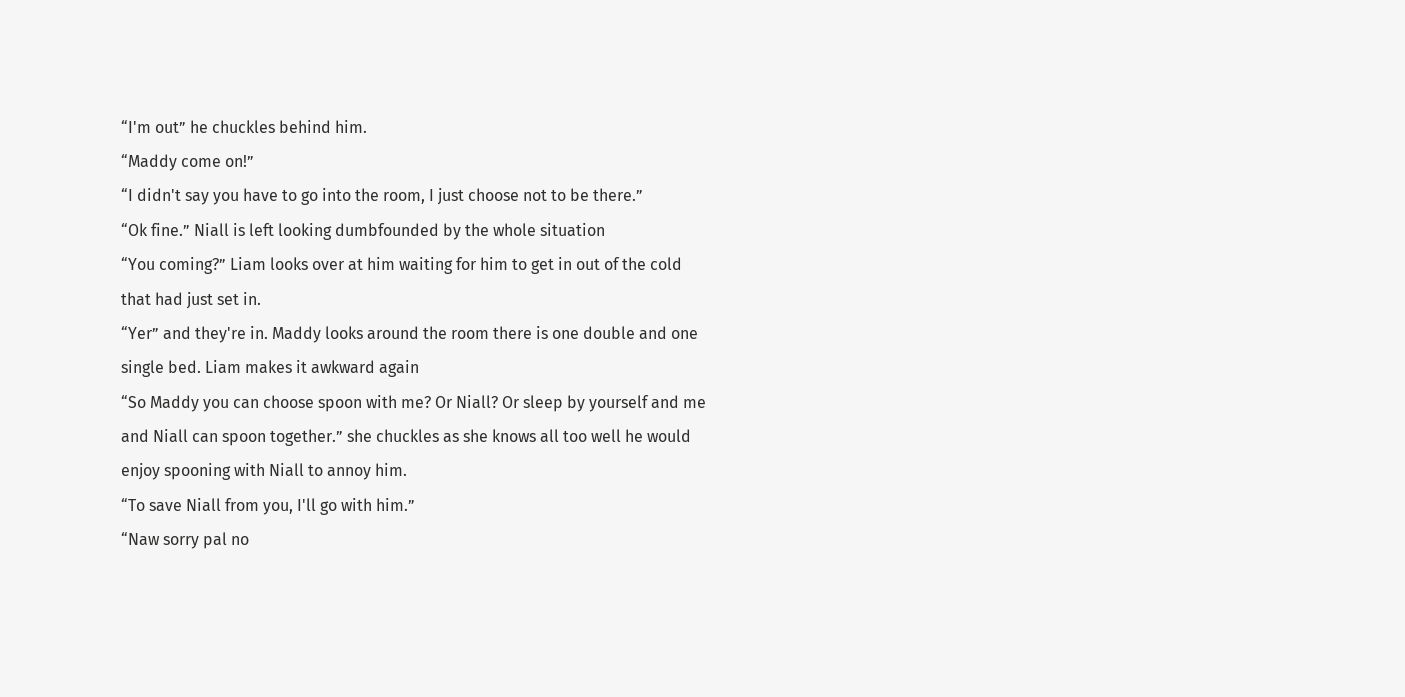“I'm out” he chuckles behind him.
“Maddy come on!”
“I didn't say you have to go into the room, I just choose not to be there.”
“Ok fine.” Niall is left looking dumbfounded by the whole situation
“You coming?” Liam looks over at him waiting for him to get in out of the cold that had just set in.
“Yer” and they're in. Maddy looks around the room there is one double and one single bed. Liam makes it awkward again
“So Maddy you can choose spoon with me? Or Niall? Or sleep by yourself and me and Niall can spoon together.” she chuckles as she knows all too well he would enjoy spooning with Niall to annoy him.
“To save Niall from you, I'll go with him.”
“Naw sorry pal no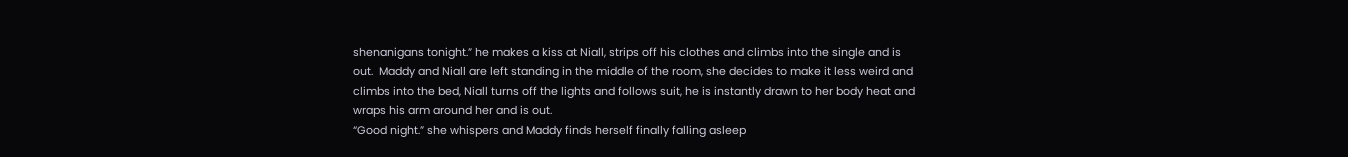shenanigans tonight.” he makes a kiss at Niall, strips off his clothes and climbs into the single and is out.  Maddy and Niall are left standing in the middle of the room, she decides to make it less weird and climbs into the bed, Niall turns off the lights and follows suit, he is instantly drawn to her body heat and wraps his arm around her and is out.
“Good night.” she whispers and Maddy finds herself finally falling asleep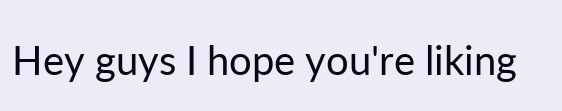Hey guys I hope you're liking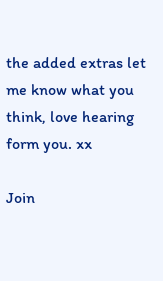the added extras let me know what you think, love hearing form you. xx

Join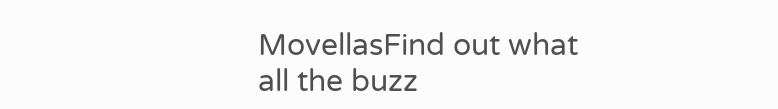MovellasFind out what all the buzz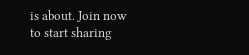is about. Join now to start sharing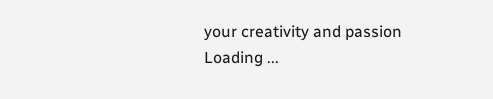your creativity and passion
Loading ...